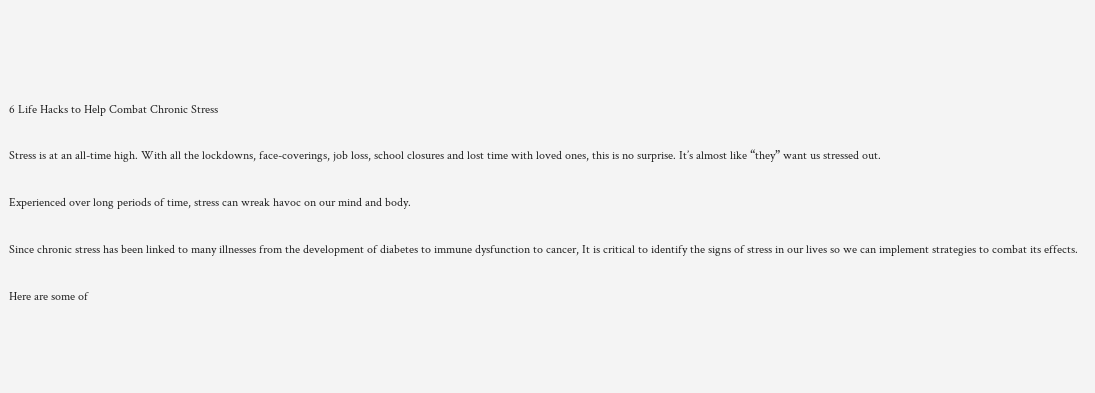6 Life Hacks to Help Combat Chronic Stress

Stress is at an all-time high. With all the lockdowns, face-coverings, job loss, school closures and lost time with loved ones, this is no surprise. It’s almost like “they” want us stressed out.

Experienced over long periods of time, stress can wreak havoc on our mind and body.

Since chronic stress has been linked to many illnesses from the development of diabetes to immune dysfunction to cancer, It is critical to identify the signs of stress in our lives so we can implement strategies to combat its effects.

Here are some of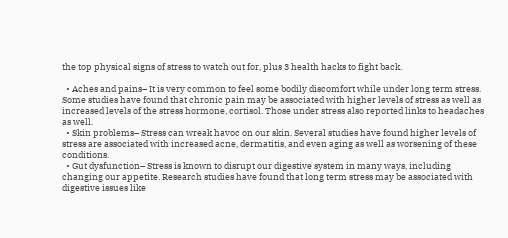the top physical signs of stress to watch out for, plus 3 health hacks to fight back.

  • Aches and pains– It is very common to feel some bodily discomfort while under long term stress. Some studies have found that chronic pain may be associated with higher levels of stress as well as increased levels of the stress hormone, cortisol. Those under stress also reported links to headaches as well.
  • Skin problems– Stress can wreak havoc on our skin. Several studies have found higher levels of stress are associated with increased acne, dermatitis, and even aging as well as worsening of these conditions.
  • Gut dysfunction– Stress is known to disrupt our digestive system in many ways, including changing our appetite. Research studies have found that long term stress may be associated with digestive issues like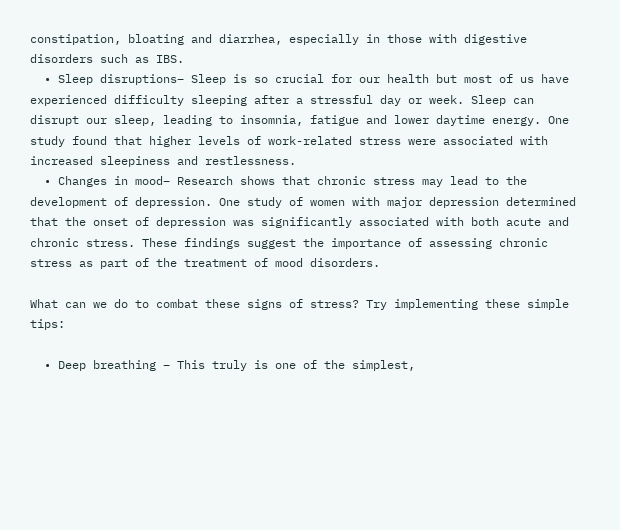constipation, bloating and diarrhea, especially in those with digestive disorders such as IBS.
  • Sleep disruptions– Sleep is so crucial for our health but most of us have experienced difficulty sleeping after a stressful day or week. Sleep can disrupt our sleep, leading to insomnia, fatigue and lower daytime energy. One study found that higher levels of work-related stress were associated with increased sleepiness and restlessness.
  • Changes in mood– Research shows that chronic stress may lead to the development of depression. One study of women with major depression determined that the onset of depression was significantly associated with both acute and chronic stress. These findings suggest the importance of assessing chronic stress as part of the treatment of mood disorders.

What can we do to combat these signs of stress? Try implementing these simple tips:

  • Deep breathing – This truly is one of the simplest,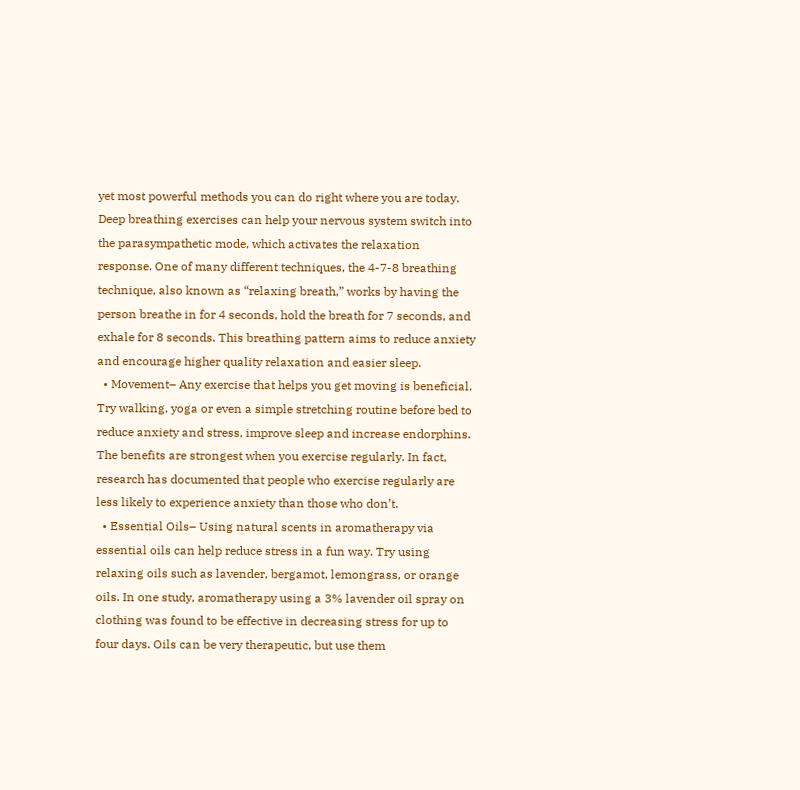yet most powerful methods you can do right where you are today. Deep breathing exercises can help your nervous system switch into the parasympathetic mode, which activates the relaxation response. One of many different techniques, the 4-7-8 breathing technique, also known as “relaxing breath,” works by having the person breathe in for 4 seconds, hold the breath for 7 seconds, and exhale for 8 seconds. This breathing pattern aims to reduce anxiety and encourage higher quality relaxation and easier sleep.
  • Movement– Any exercise that helps you get moving is beneficial. Try walking, yoga or even a simple stretching routine before bed to reduce anxiety and stress, improve sleep and increase endorphins. The benefits are strongest when you exercise regularly. In fact, research has documented that people who exercise regularly are less likely to experience anxiety than those who don’t.
  • Essential Oils– Using natural scents in aromatherapy via essential oils can help reduce stress in a fun way. Try using relaxing oils such as lavender, bergamot, lemongrass, or orange oils. In one study, aromatherapy using a 3% lavender oil spray on clothing was found to be effective in decreasing stress for up to four days. Oils can be very therapeutic, but use them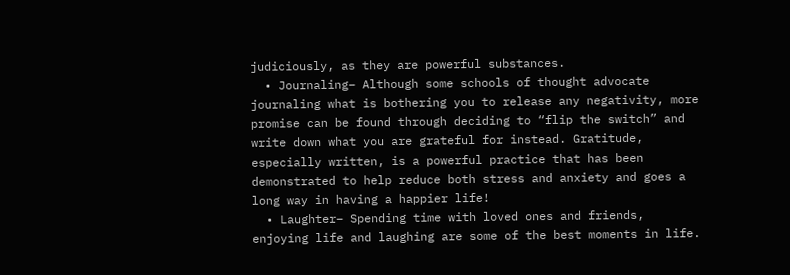judiciously, as they are powerful substances.
  • Journaling– Although some schools of thought advocate journaling what is bothering you to release any negativity, more promise can be found through deciding to “flip the switch” and write down what you are grateful for instead. Gratitude, especially written, is a powerful practice that has been demonstrated to help reduce both stress and anxiety and goes a long way in having a happier life!
  • Laughter– Spending time with loved ones and friends, enjoying life and laughing are some of the best moments in life.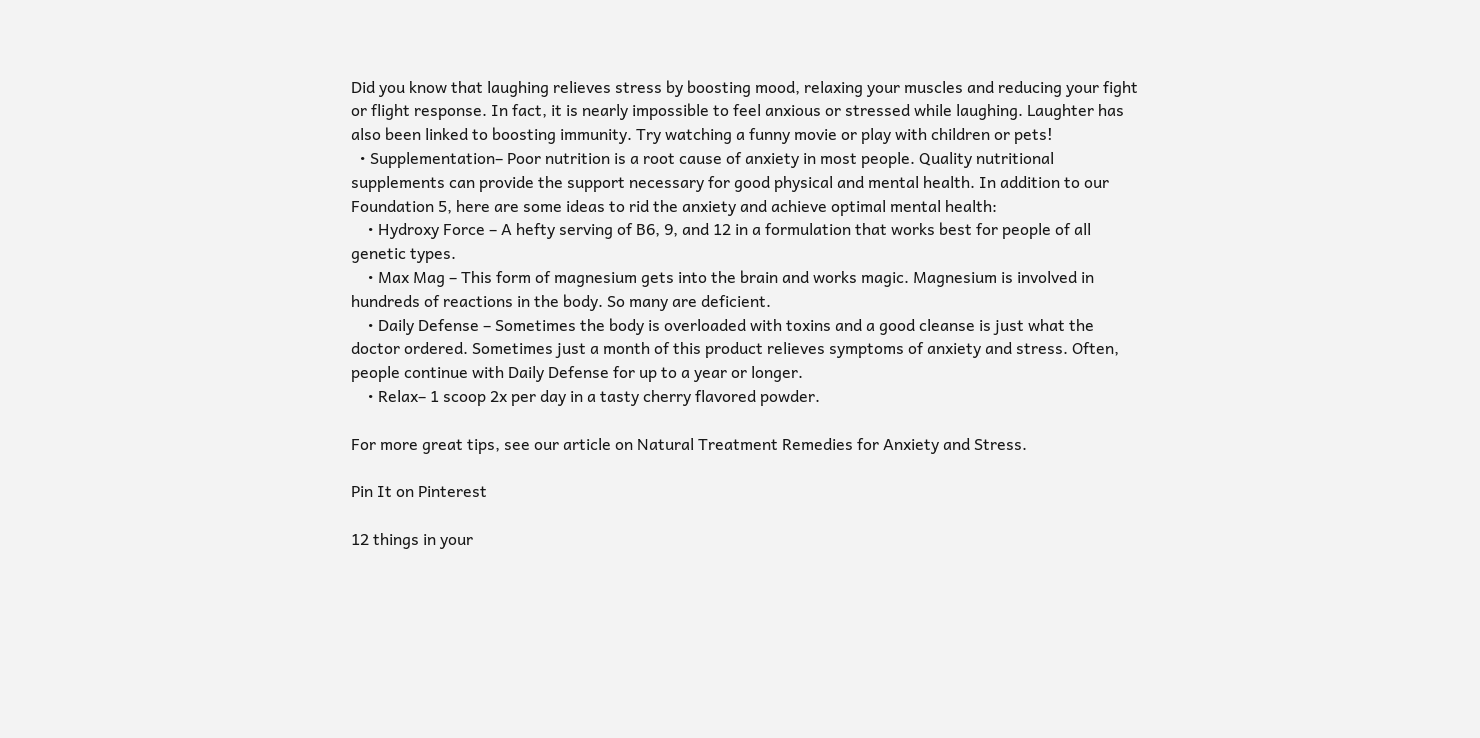Did you know that laughing relieves stress by boosting mood, relaxing your muscles and reducing your fight or flight response. In fact, it is nearly impossible to feel anxious or stressed while laughing. Laughter has also been linked to boosting immunity. Try watching a funny movie or play with children or pets!
  • Supplementation– Poor nutrition is a root cause of anxiety in most people. Quality nutritional supplements can provide the support necessary for good physical and mental health. In addition to our Foundation 5, here are some ideas to rid the anxiety and achieve optimal mental health:
    • Hydroxy Force – A hefty serving of B6, 9, and 12 in a formulation that works best for people of all genetic types.
    • Max Mag – This form of magnesium gets into the brain and works magic. Magnesium is involved in hundreds of reactions in the body. So many are deficient.
    • Daily Defense – Sometimes the body is overloaded with toxins and a good cleanse is just what the doctor ordered. Sometimes just a month of this product relieves symptoms of anxiety and stress. Often, people continue with Daily Defense for up to a year or longer.
    • Relax– 1 scoop 2x per day in a tasty cherry flavored powder.

For more great tips, see our article on Natural Treatment Remedies for Anxiety and Stress.

Pin It on Pinterest

12 things in your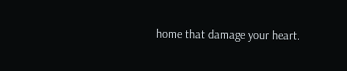home that damage your heart.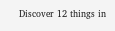Discover 12 things in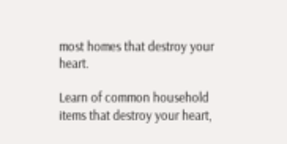most homes that destroy your heart.

Learn of common household items that destroy your heart,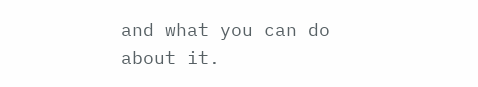and what you can do about it.